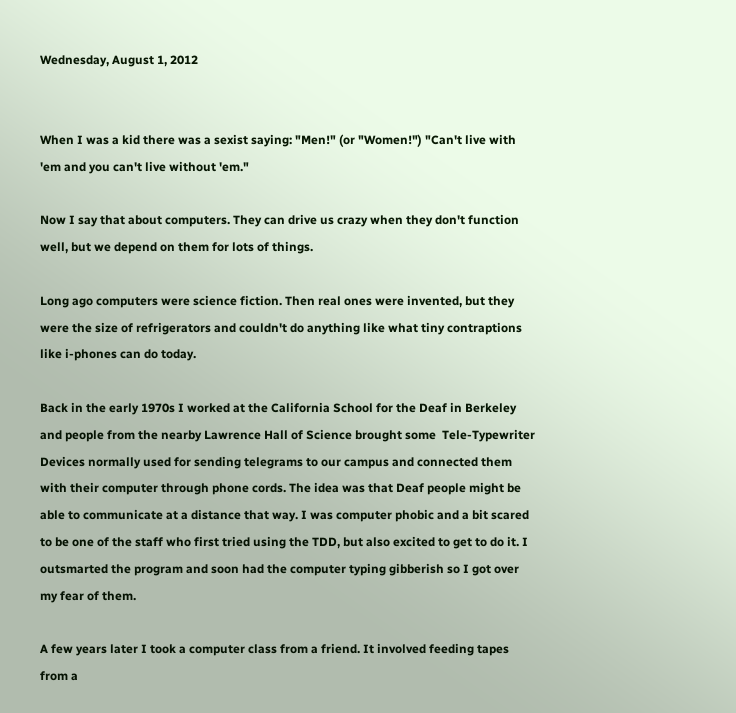Wednesday, August 1, 2012


When I was a kid there was a sexist saying: "Men!" (or "Women!") "Can't live with 'em and you can't live without 'em."

Now I say that about computers. They can drive us crazy when they don't function well, but we depend on them for lots of things.

Long ago computers were science fiction. Then real ones were invented, but they were the size of refrigerators and couldn't do anything like what tiny contraptions like i-phones can do today.

Back in the early 1970s I worked at the California School for the Deaf in Berkeley and people from the nearby Lawrence Hall of Science brought some  Tele-Typewriter Devices normally used for sending telegrams to our campus and connected them with their computer through phone cords. The idea was that Deaf people might be able to communicate at a distance that way. I was computer phobic and a bit scared to be one of the staff who first tried using the TDD, but also excited to get to do it. I outsmarted the program and soon had the computer typing gibberish so I got over my fear of them.

A few years later I took a computer class from a friend. It involved feeding tapes from a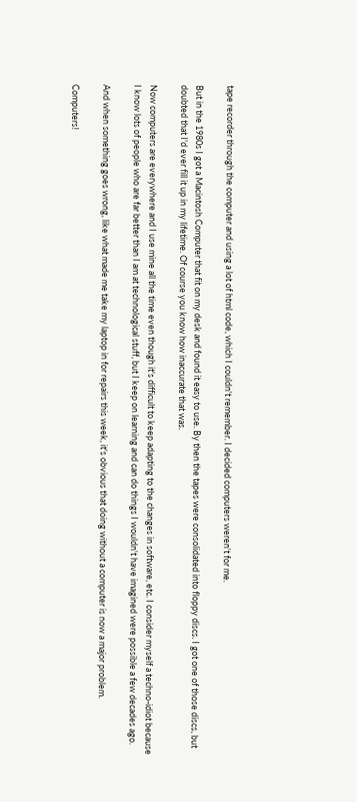tape recorder through the computer and using a lot of html code, which I couldn't remember. I decided computers weren't for me.

But in the 1980s I got a Macintosh Computer that fit on my desk and found it easy to use. By then the tapes were consolidated into floppy discs. I got one of those discs, but doubted that I'd ever fill it up in my lifetime. Of course you know how inaccurate that was.

Now computers are everywhere and I use mine all the time even though it's difficult to keep adapting to the changes in software, etc. I consider myself a techno-idiot because I know lots of people who are far better than I am at technological stuff, but I keep on learning and can do things I wouldn't have imagined were possible a few decades ago.

And when something goes wrong, like what made me take my laptop in for repairs this week, it's obvious that doing without a computer is now a major problem.

Computers!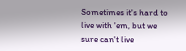Sometimes it's hard to live with 'em, but we sure can't live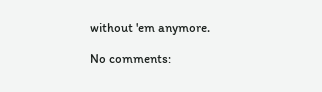without 'em anymore.

No comments: